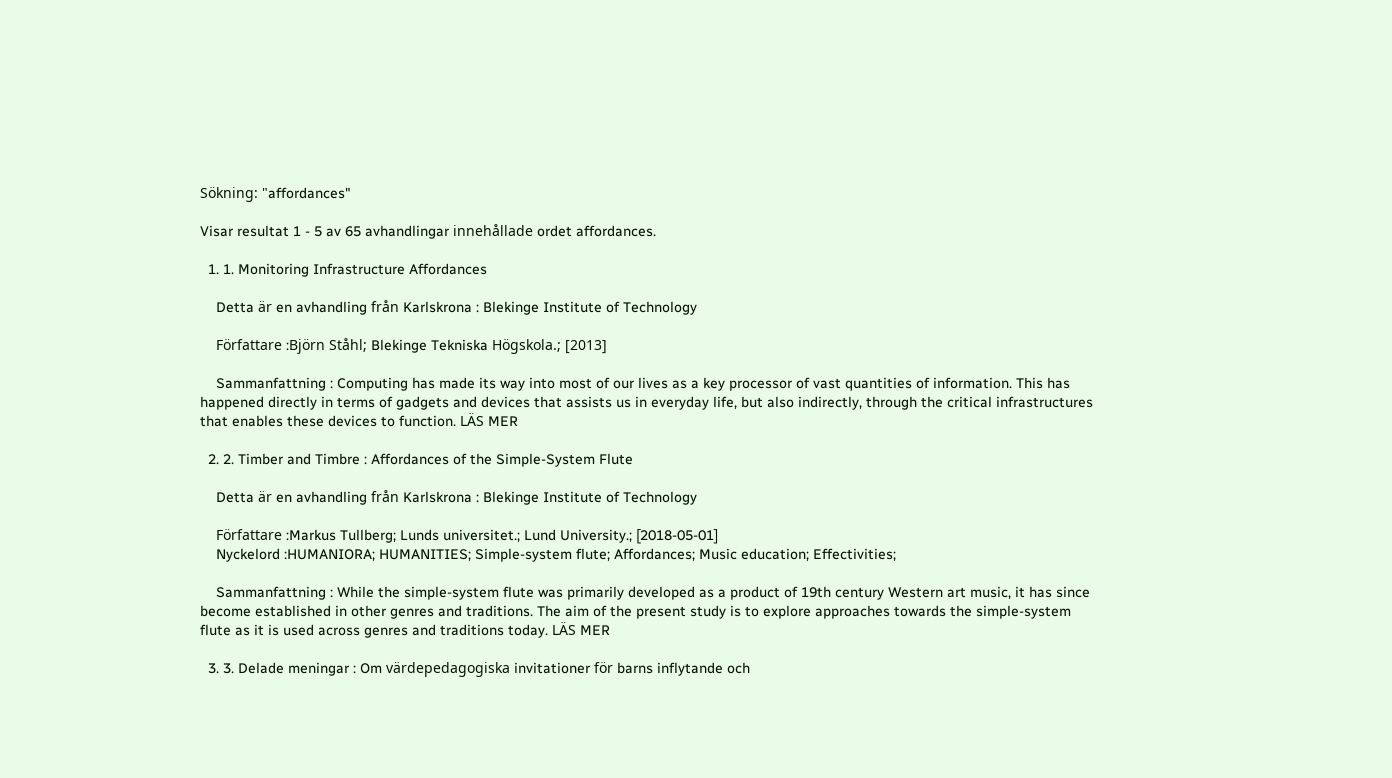Sökning: "affordances"

Visar resultat 1 - 5 av 65 avhandlingar innehållade ordet affordances.

  1. 1. Monitoring Infrastructure Affordances

    Detta är en avhandling från Karlskrona : Blekinge Institute of Technology

    Författare :Björn Ståhl; Blekinge Tekniska Högskola.; [2013]

    Sammanfattning : Computing has made its way into most of our lives as a key processor of vast quantities of information. This has happened directly in terms of gadgets and devices that assists us in everyday life, but also indirectly, through the critical infrastructures that enables these devices to function. LÄS MER

  2. 2. Timber and Timbre : Affordances of the Simple-System Flute

    Detta är en avhandling från Karlskrona : Blekinge Institute of Technology

    Författare :Markus Tullberg; Lunds universitet.; Lund University.; [2018-05-01]
    Nyckelord :HUMANIORA; HUMANITIES; Simple-system flute; Affordances; Music education; Effectivities;

    Sammanfattning : While the simple-system flute was primarily developed as a product of 19th century Western art music, it has since become established in other genres and traditions. The aim of the present study is to explore approaches towards the simple-system flute as it is used across genres and traditions today. LÄS MER

  3. 3. Delade meningar : Om värdepedagogiska invitationer för barns inflytande och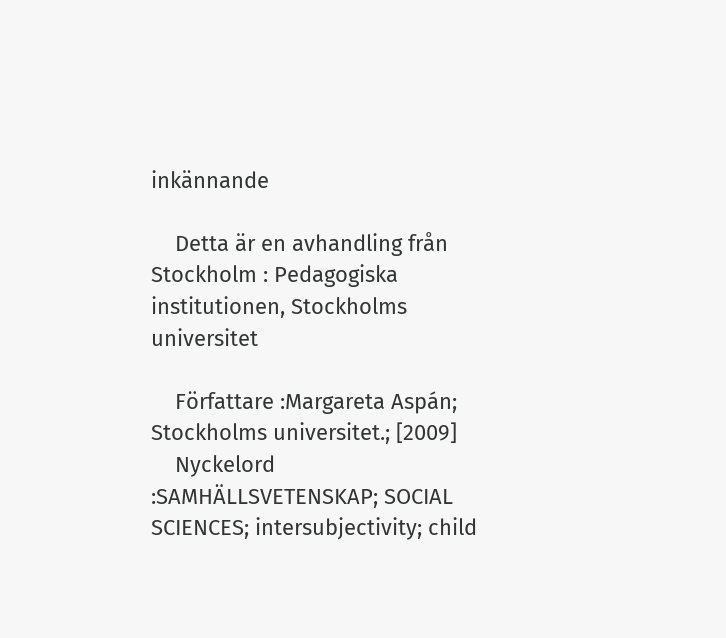inkännande

    Detta är en avhandling från Stockholm : Pedagogiska institutionen, Stockholms universitet

    Författare :Margareta Aspán; Stockholms universitet.; [2009]
    Nyckelord :SAMHÄLLSVETENSKAP; SOCIAL SCIENCES; intersubjectivity; child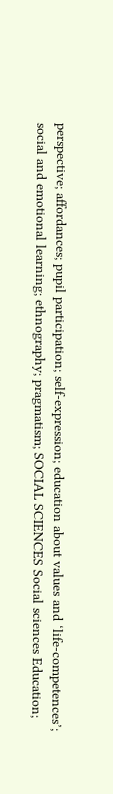perspective; affordances; pupil participation; self-expression; education about values and ‘life-competences’; social and emotional learning; ethnography; pragmatism; SOCIAL SCIENCES Social sciences Education;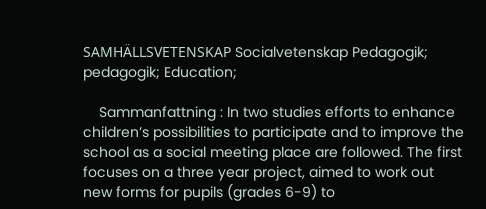SAMHÄLLSVETENSKAP Socialvetenskap Pedagogik; pedagogik; Education;

    Sammanfattning : In two studies efforts to enhance children’s possibilities to participate and to improve the school as a social meeting place are followed. The first focuses on a three year project, aimed to work out new forms for pupils (grades 6-9) to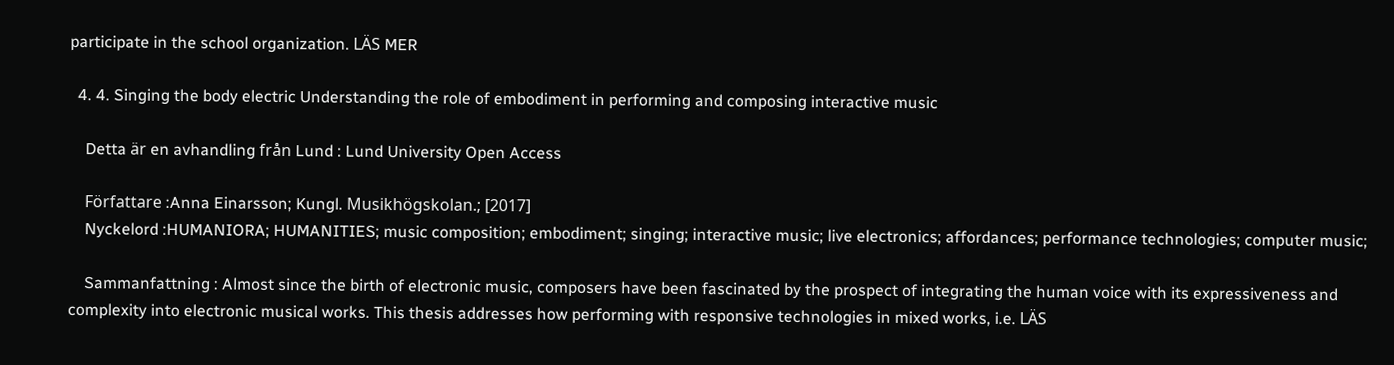participate in the school organization. LÄS MER

  4. 4. Singing the body electric Understanding the role of embodiment in performing and composing interactive music

    Detta är en avhandling från Lund : Lund University Open Access

    Författare :Anna Einarsson; Kungl. Musikhögskolan.; [2017]
    Nyckelord :HUMANIORA; HUMANITIES; music composition; embodiment; singing; interactive music; live electronics; affordances; performance technologies; computer music;

    Sammanfattning : Almost since the birth of electronic music, composers have been fascinated by the prospect of integrating the human voice with its expressiveness and complexity into electronic musical works. This thesis addresses how performing with responsive technologies in mixed works, i.e. LÄS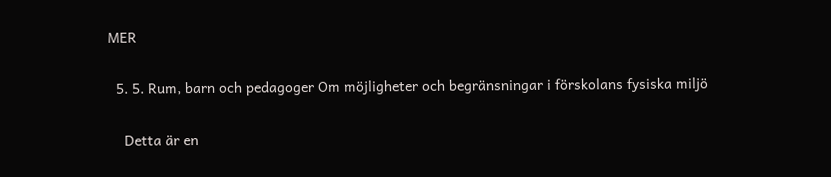MER

  5. 5. Rum, barn och pedagoger Om möjligheter och begränsningar i förskolans fysiska miljö

    Detta är en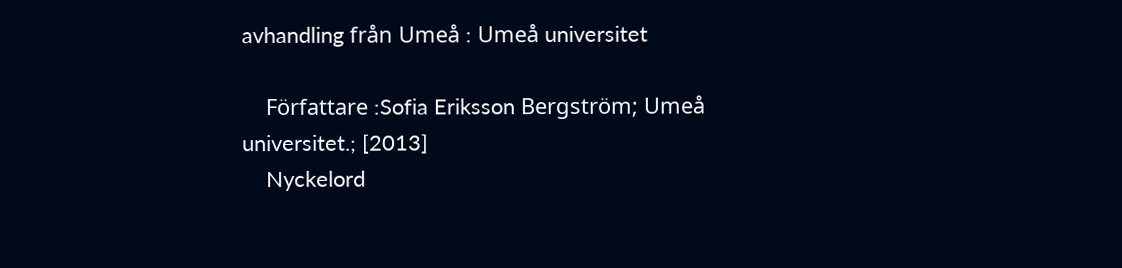avhandling från Umeå : Umeå universitet

    Författare :Sofia Eriksson Bergström; Umeå universitet.; [2013]
    Nyckelord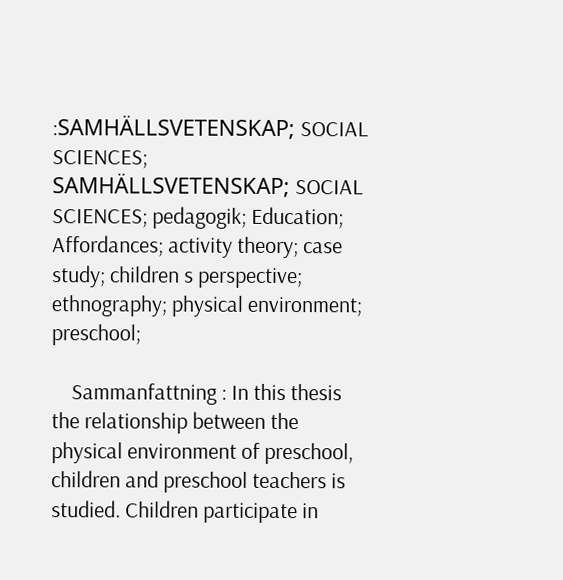:SAMHÄLLSVETENSKAP; SOCIAL SCIENCES; SAMHÄLLSVETENSKAP; SOCIAL SCIENCES; pedagogik; Education; Affordances; activity theory; case study; children s perspective; ethnography; physical environment; preschool;

    Sammanfattning : In this thesis the relationship between the physical environment of preschool, children and preschool teachers is studied. Children participate in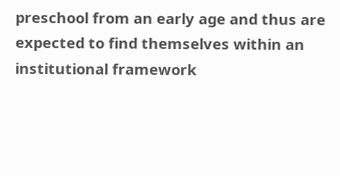preschool from an early age and thus are expected to find themselves within an institutional framework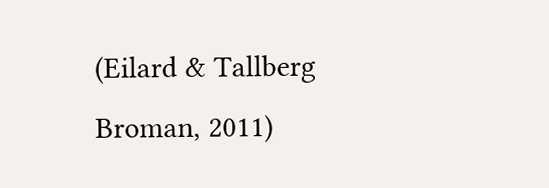(Eilard & Tallberg Broman, 2011)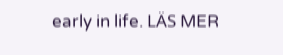early in life. LÄS MER